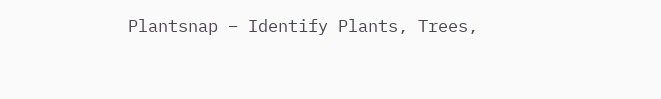Plantsnap – Identify Plants, Trees,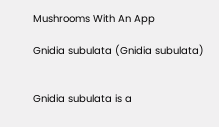Mushrooms With An App

Gnidia subulata (Gnidia subulata)


Gnidia subulata is a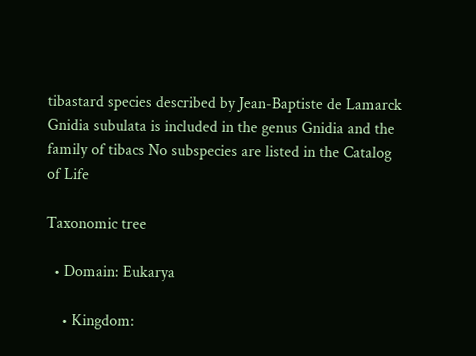tibastard species described by Jean-Baptiste de Lamarck Gnidia subulata is included in the genus Gnidia and the family of tibacs No subspecies are listed in the Catalog of Life

Taxonomic tree

  • Domain: Eukarya

    • Kingdom: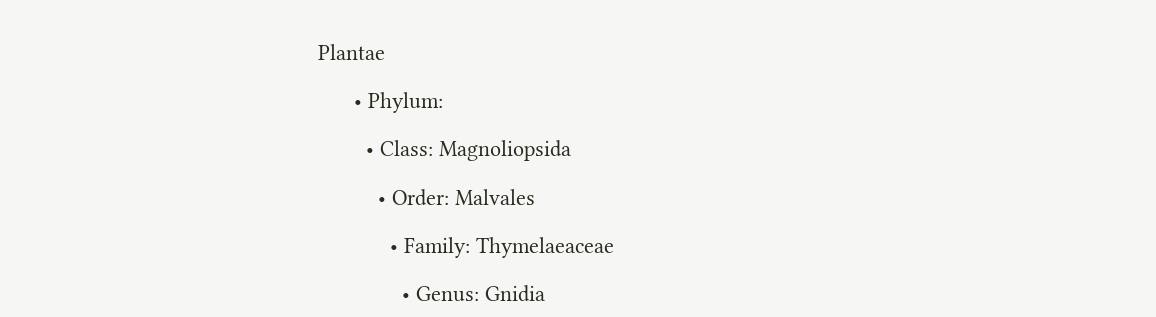Plantae

      • Phylum:

        • Class: Magnoliopsida

          • Order: Malvales

            • Family: Thymelaeaceae

              • Genus: Gnidia